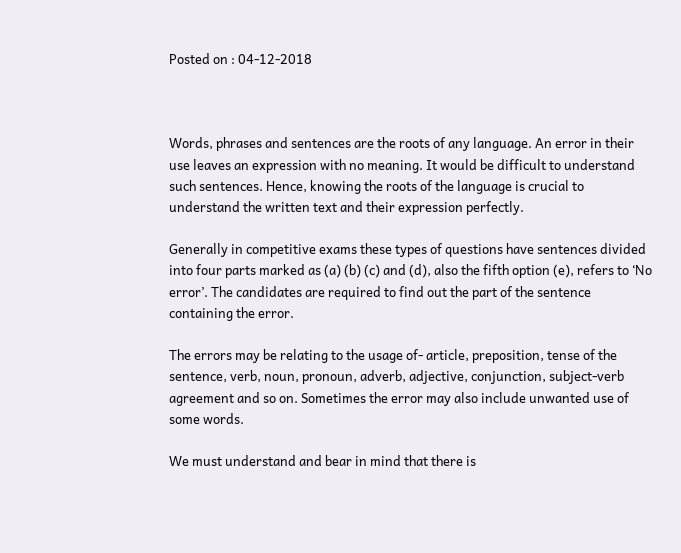Posted on : 04-12-2018



Words, phrases and sentences are the roots of any language. An error in their use leaves an expression with no meaning. It would be difficult to understand such sentences. Hence, knowing the roots of the language is crucial to understand the written text and their expression perfectly.

Generally in competitive exams these types of questions have sentences divided into four parts marked as (a) (b) (c) and (d), also the fifth option (e), refers to ‘No error’. The candidates are required to find out the part of the sentence containing the error.

The errors may be relating to the usage of- article, preposition, tense of the sentence, verb, noun, pronoun, adverb, adjective, conjunction, subject-verb agreement and so on. Sometimes the error may also include unwanted use of some words.

We must understand and bear in mind that there is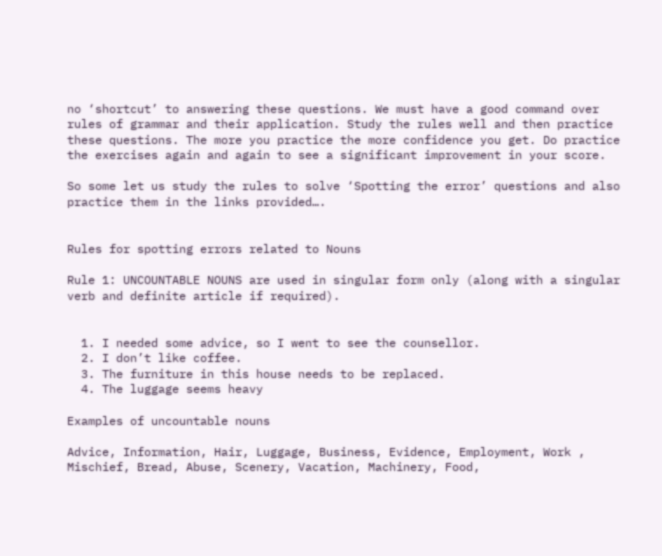no ‘shortcut’ to answering these questions. We must have a good command over rules of grammar and their application. Study the rules well and then practice these questions. The more you practice the more confidence you get. Do practice the exercises again and again to see a significant improvement in your score.

So some let us study the rules to solve ‘Spotting the error’ questions and also practice them in the links provided….


Rules for spotting errors related to Nouns

Rule 1: UNCOUNTABLE NOUNS are used in singular form only (along with a singular verb and definite article if required).


  1. I needed some advice, so I went to see the counsellor.
  2. I don’t like coffee.
  3. The furniture in this house needs to be replaced.
  4. The luggage seems heavy

Examples of uncountable nouns

Advice, Information, Hair, Luggage, Business, Evidence, Employment, Work , Mischief, Bread, Abuse, Scenery, Vacation, Machinery, Food,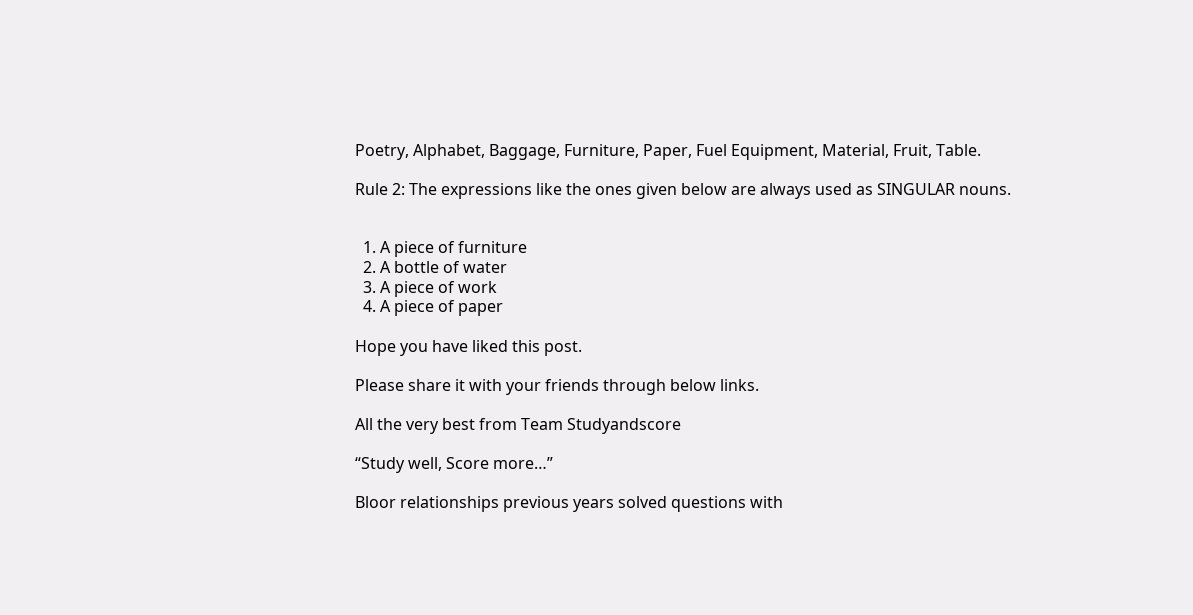Poetry, Alphabet, Baggage, Furniture, Paper, Fuel Equipment, Material, Fruit, Table.

Rule 2: The expressions like the ones given below are always used as SINGULAR nouns.


  1. A piece of furniture
  2. A bottle of water
  3. A piece of work
  4. A piece of paper

Hope you have liked this post.

Please share it with your friends through below links.

All the very best from Team Studyandscore

“Study well, Score more…”

Bloor relationships previous years solved questions with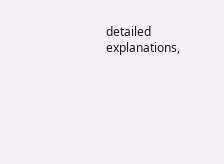detailed explanations,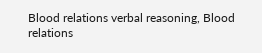Blood relations verbal reasoning, Blood relations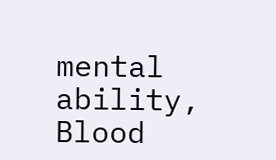mental ability, Blood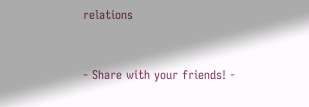relations


- Share with your friends! -